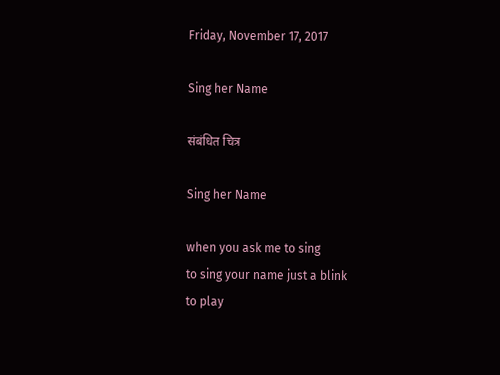Friday, November 17, 2017

Sing her Name

संबंधित चित्र

Sing her Name

when you ask me to sing
to sing your name just a blink
to play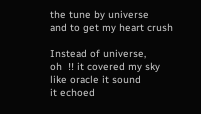the tune by universe
and to get my heart crush

Instead of universe,
oh  !! it covered my sky
like oracle it sound
it echoed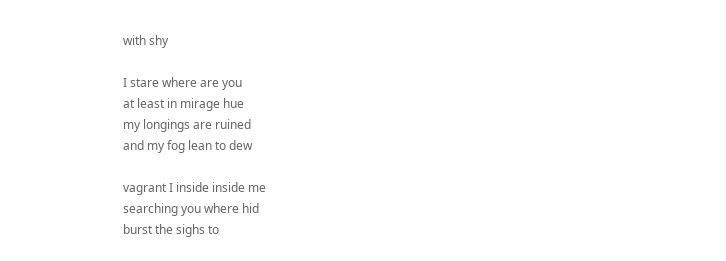with shy

I stare where are you
at least in mirage hue
my longings are ruined
and my fog lean to dew

vagrant I inside inside me
searching you where hid
burst the sighs to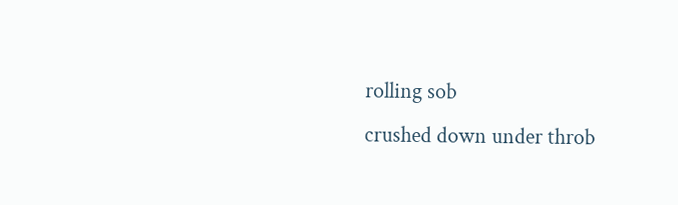rolling sob
crushed down under throb